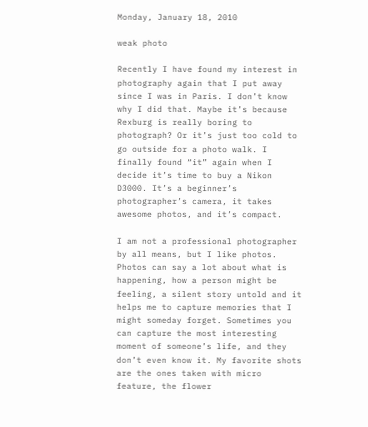Monday, January 18, 2010

weak photo

Recently I have found my interest in photography again that I put away since I was in Paris. I don’t know why I did that. Maybe it’s because Rexburg is really boring to photograph? Or it’s just too cold to go outside for a photo walk. I finally found “it” again when I decide it’s time to buy a Nikon D3000. It’s a beginner’s photographer’s camera, it takes awesome photos, and it’s compact.

I am not a professional photographer by all means, but I like photos. Photos can say a lot about what is happening, how a person might be feeling, a silent story untold and it helps me to capture memories that I might someday forget. Sometimes you can capture the most interesting moment of someone’s life, and they don’t even know it. My favorite shots are the ones taken with micro feature, the flower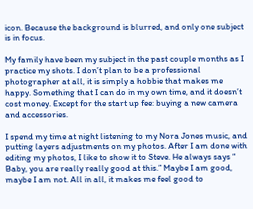icon. Because the background is blurred, and only one subject is in focus.

My family have been my subject in the past couple months as I practice my shots. I don’t plan to be a professional photographer at all, it is simply a hobbie that makes me happy. Something that I can do in my own time, and it doesn’t cost money. Except for the start up fee: buying a new camera and accessories.

I spend my time at night listening to my Nora Jones music, and putting layers adjustments on my photos. After I am done with editing my photos, I like to show it to Steve. He always says “ Baby, you are really really good at this.” Maybe I am good, maybe I am not. All in all, it makes me feel good to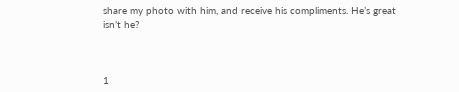share my photo with him, and receive his compliments. He’s great isn’t he?



1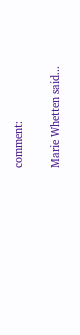comment:

Marie Whetten said...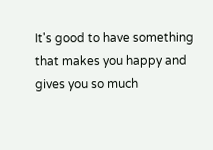It's good to have something that makes you happy and gives you so much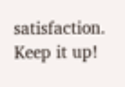satisfaction. Keep it up!